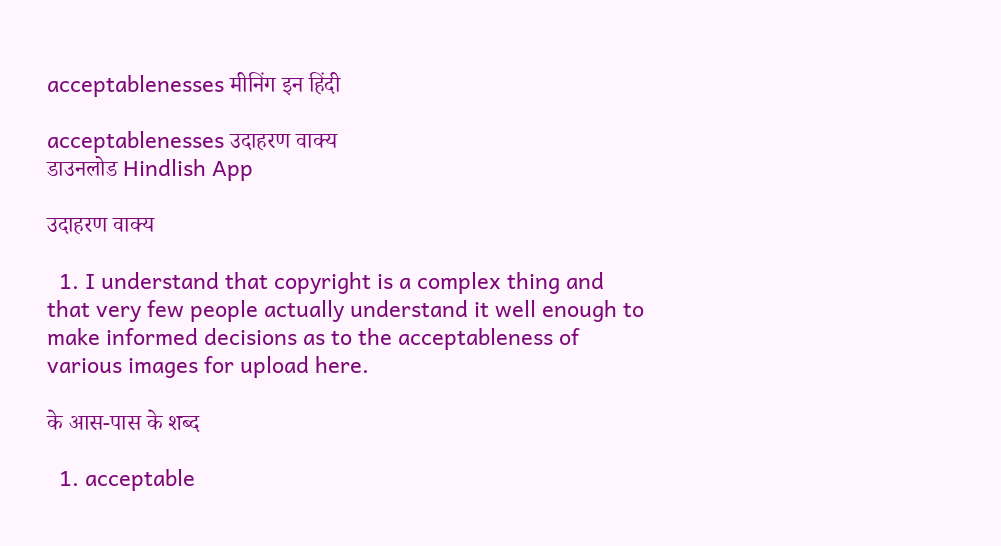acceptablenesses मीनिंग इन हिंदी

acceptablenesses उदाहरण वाक्य
डाउनलोड Hindlish App

उदाहरण वाक्य

  1. I understand that copyright is a complex thing and that very few people actually understand it well enough to make informed decisions as to the acceptableness of various images for upload here.

के आस-पास के शब्द

  1. acceptable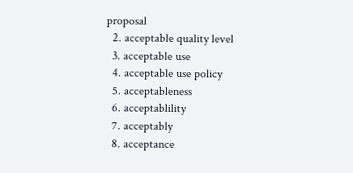proposal
  2. acceptable quality level
  3. acceptable use
  4. acceptable use policy
  5. acceptableness
  6. acceptablility
  7. acceptably
  8. acceptance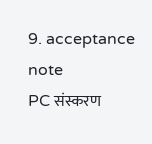9. acceptance note
PC संस्करण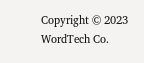Copyright © 2023 WordTech Co.